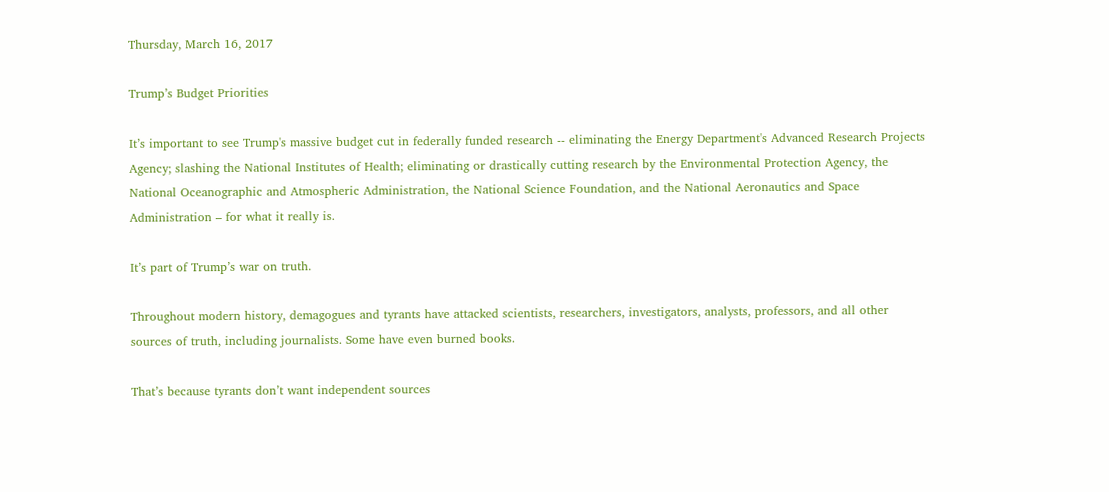Thursday, March 16, 2017

Trump’s Budget Priorities

It’s important to see Trump's massive budget cut in federally funded research -- eliminating the Energy Department's Advanced Research Projects Agency; slashing the National Institutes of Health; eliminating or drastically cutting research by the Environmental Protection Agency, the National Oceanographic and Atmospheric Administration, the National Science Foundation, and the National Aeronautics and Space Administration – for what it really is.

It’s part of Trump’s war on truth.

Throughout modern history, demagogues and tyrants have attacked scientists, researchers, investigators, analysts, professors, and all other sources of truth, including journalists. Some have even burned books.

That’s because tyrants don’t want independent sources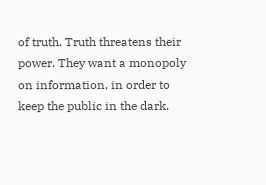of truth. Truth threatens their power. They want a monopoly on information, in order to keep the public in the dark.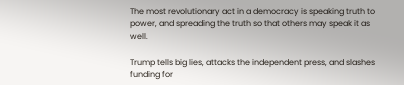The most revolutionary act in a democracy is speaking truth to power, and spreading the truth so that others may speak it as well.

Trump tells big lies, attacks the independent press, and slashes funding for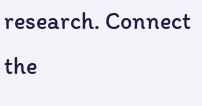research. Connect the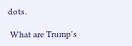dots.

 What are Trump's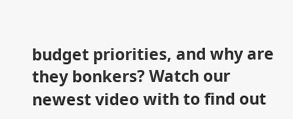budget priorities, and why are they bonkers? Watch our newest video with to find out